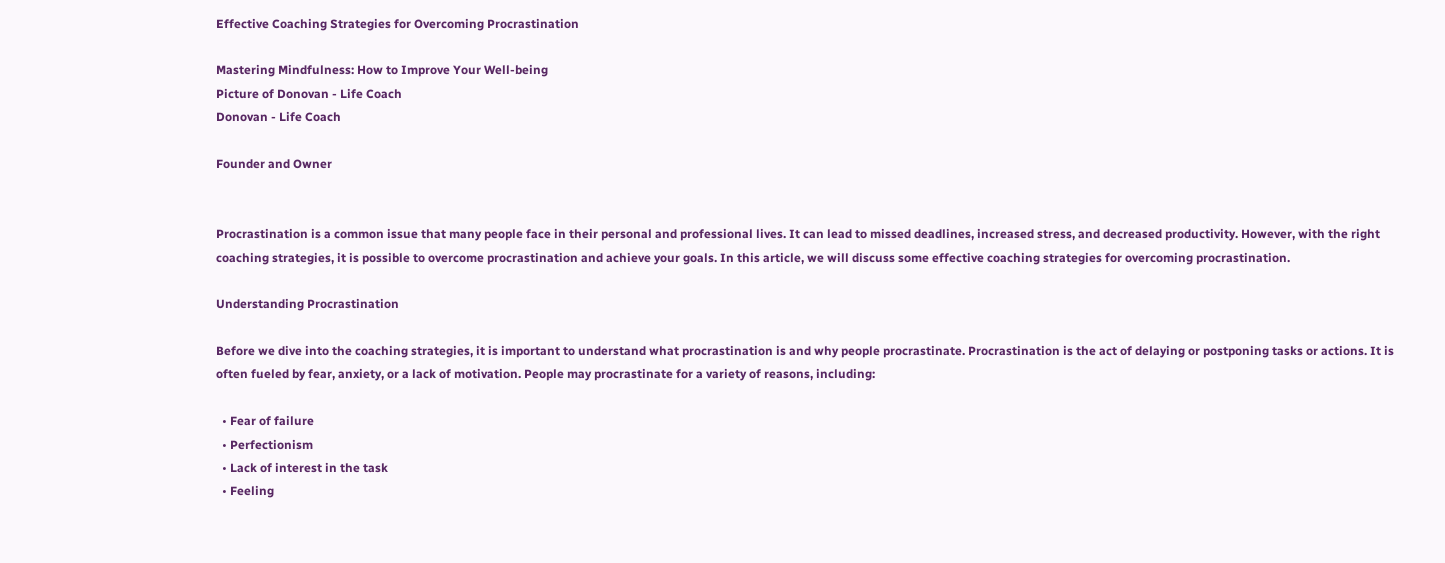Effective Coaching Strategies for Overcoming Procrastination

Mastering Mindfulness: How to Improve Your Well-being
Picture of Donovan - Life Coach
Donovan - Life Coach

Founder and Owner


Procrastination is a common issue that many people face in their personal and professional lives. It can lead to missed deadlines, increased stress, and decreased productivity. However, with the right coaching strategies, it is possible to overcome procrastination and achieve your goals. In this article, we will discuss some effective coaching strategies for overcoming procrastination.

Understanding Procrastination

Before we dive into the coaching strategies, it is important to understand what procrastination is and why people procrastinate. Procrastination is the act of delaying or postponing tasks or actions. It is often fueled by fear, anxiety, or a lack of motivation. People may procrastinate for a variety of reasons, including:

  • Fear of failure
  • Perfectionism
  • Lack of interest in the task
  • Feeling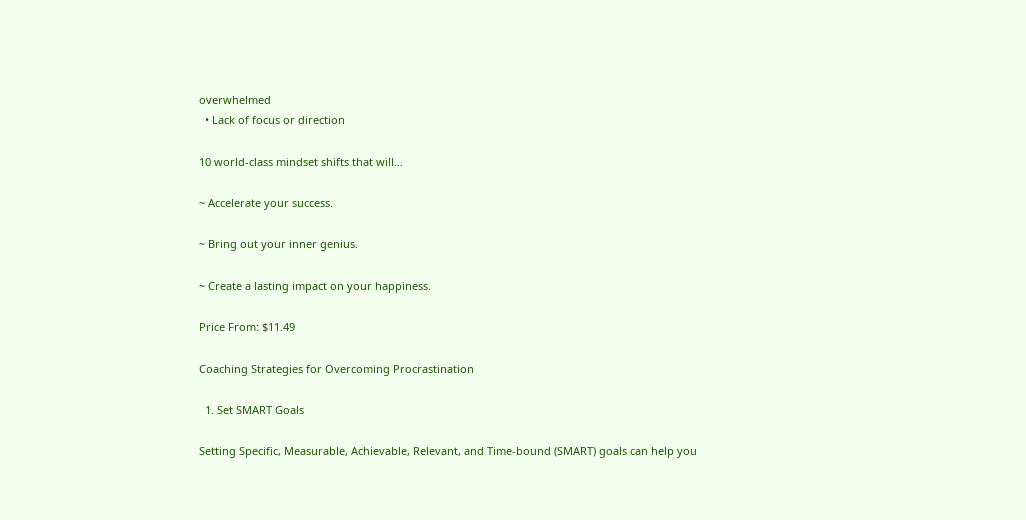overwhelmed
  • Lack of focus or direction

10 world-class mindset shifts that will…

~ Accelerate your success.

~ Bring out your inner genius.

~ Create a lasting impact on your happiness.

Price From: $11.49

Coaching Strategies for Overcoming Procrastination

  1. Set SMART Goals

Setting Specific, Measurable, Achievable, Relevant, and Time-bound (SMART) goals can help you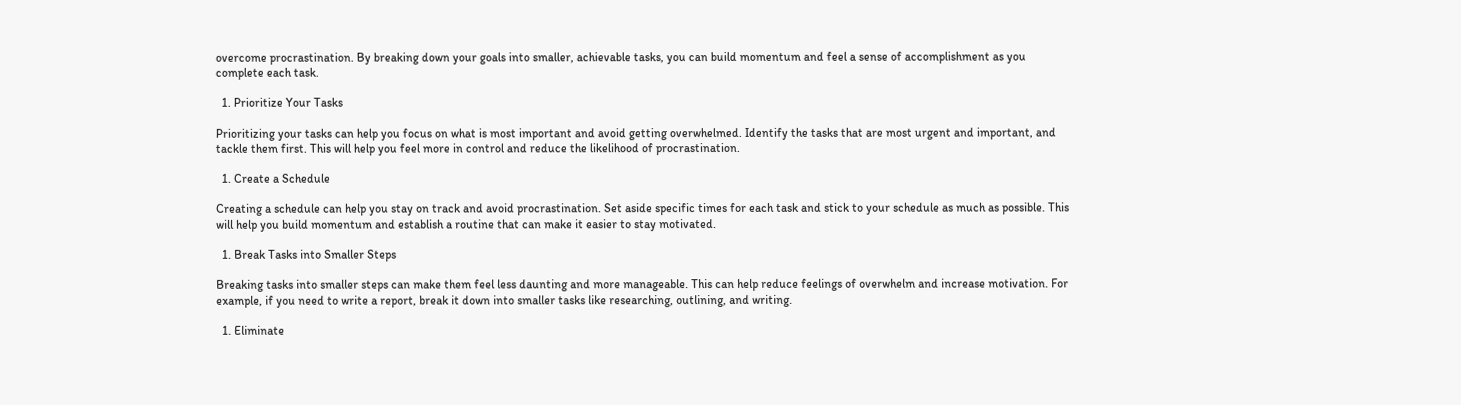overcome procrastination. By breaking down your goals into smaller, achievable tasks, you can build momentum and feel a sense of accomplishment as you complete each task.

  1. Prioritize Your Tasks

Prioritizing your tasks can help you focus on what is most important and avoid getting overwhelmed. Identify the tasks that are most urgent and important, and tackle them first. This will help you feel more in control and reduce the likelihood of procrastination.

  1. Create a Schedule

Creating a schedule can help you stay on track and avoid procrastination. Set aside specific times for each task and stick to your schedule as much as possible. This will help you build momentum and establish a routine that can make it easier to stay motivated.

  1. Break Tasks into Smaller Steps

Breaking tasks into smaller steps can make them feel less daunting and more manageable. This can help reduce feelings of overwhelm and increase motivation. For example, if you need to write a report, break it down into smaller tasks like researching, outlining, and writing.

  1. Eliminate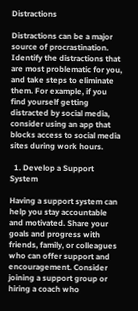Distractions

Distractions can be a major source of procrastination. Identify the distractions that are most problematic for you, and take steps to eliminate them. For example, if you find yourself getting distracted by social media, consider using an app that blocks access to social media sites during work hours.

  1. Develop a Support System

Having a support system can help you stay accountable and motivated. Share your goals and progress with friends, family, or colleagues who can offer support and encouragement. Consider joining a support group or hiring a coach who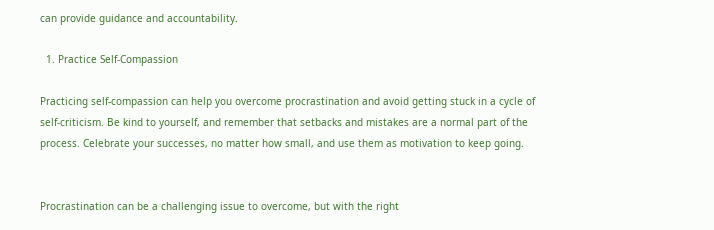can provide guidance and accountability.

  1. Practice Self-Compassion

Practicing self-compassion can help you overcome procrastination and avoid getting stuck in a cycle of self-criticism. Be kind to yourself, and remember that setbacks and mistakes are a normal part of the process. Celebrate your successes, no matter how small, and use them as motivation to keep going.


Procrastination can be a challenging issue to overcome, but with the right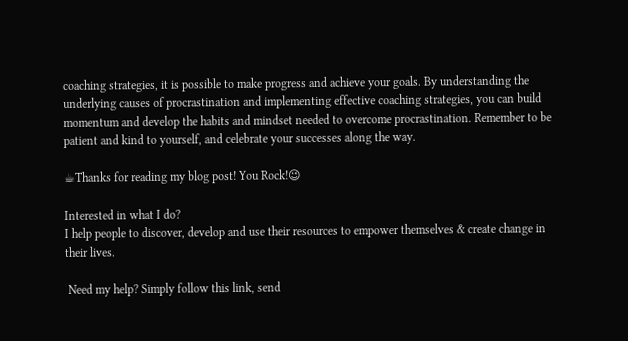coaching strategies, it is possible to make progress and achieve your goals. By understanding the underlying causes of procrastination and implementing effective coaching strategies, you can build momentum and develop the habits and mindset needed to overcome procrastination. Remember to be patient and kind to yourself, and celebrate your successes along the way.

☕Thanks for reading my blog post! You Rock!😉

Interested in what I do?
I help people to discover, develop and use their resources to empower themselves & create change in their lives.

 Need my help? Simply follow this link, send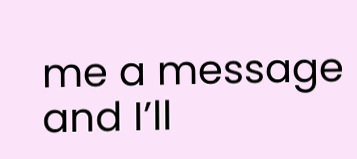me a message and I’ll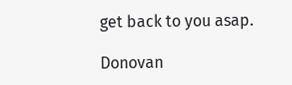get back to you asap.

Donovan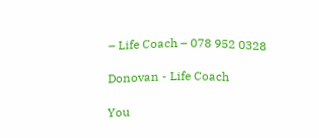– Life Coach – 078 952 0328

Donovan - Life Coach

You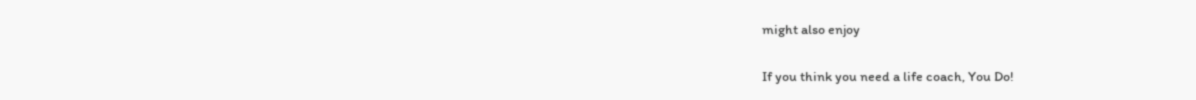might also enjoy

If you think you need a life coach, You Do!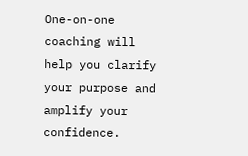One-on-one coaching will help you clarify your purpose and amplify your confidence.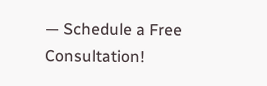— Schedule a Free Consultation!